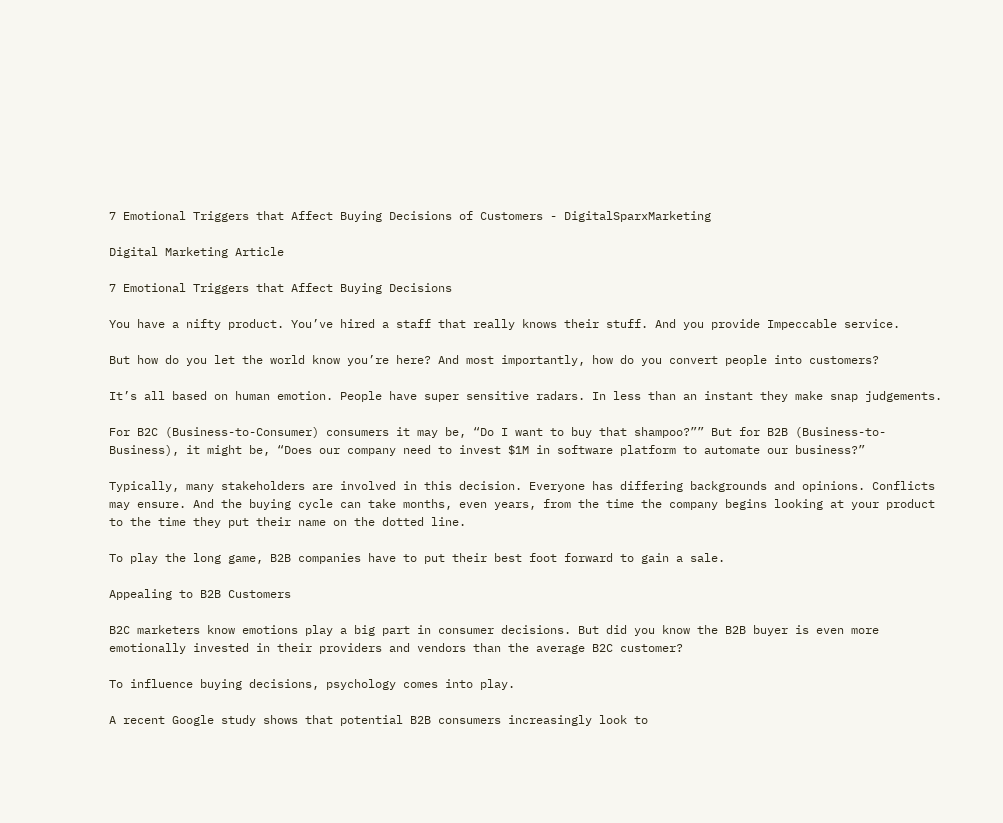7 Emotional Triggers that Affect Buying Decisions of Customers - DigitalSparxMarketing

Digital Marketing Article

7 Emotional Triggers that Affect Buying Decisions

You have a nifty product. You’ve hired a staff that really knows their stuff. And you provide Impeccable service.

But how do you let the world know you’re here? And most importantly, how do you convert people into customers?

It’s all based on human emotion. People have super sensitive radars. In less than an instant they make snap judgements.

For B2C (Business-to-Consumer) consumers it may be, “Do I want to buy that shampoo?”” But for B2B (Business-to-Business), it might be, “Does our company need to invest $1M in software platform to automate our business?”

Typically, many stakeholders are involved in this decision. Everyone has differing backgrounds and opinions. Conflicts may ensure. And the buying cycle can take months, even years, from the time the company begins looking at your product to the time they put their name on the dotted line.

To play the long game, B2B companies have to put their best foot forward to gain a sale.

Appealing to B2B Customers

B2C marketers know emotions play a big part in consumer decisions. But did you know the B2B buyer is even more emotionally invested in their providers and vendors than the average B2C customer?

To influence buying decisions, psychology comes into play.

A recent Google study shows that potential B2B consumers increasingly look to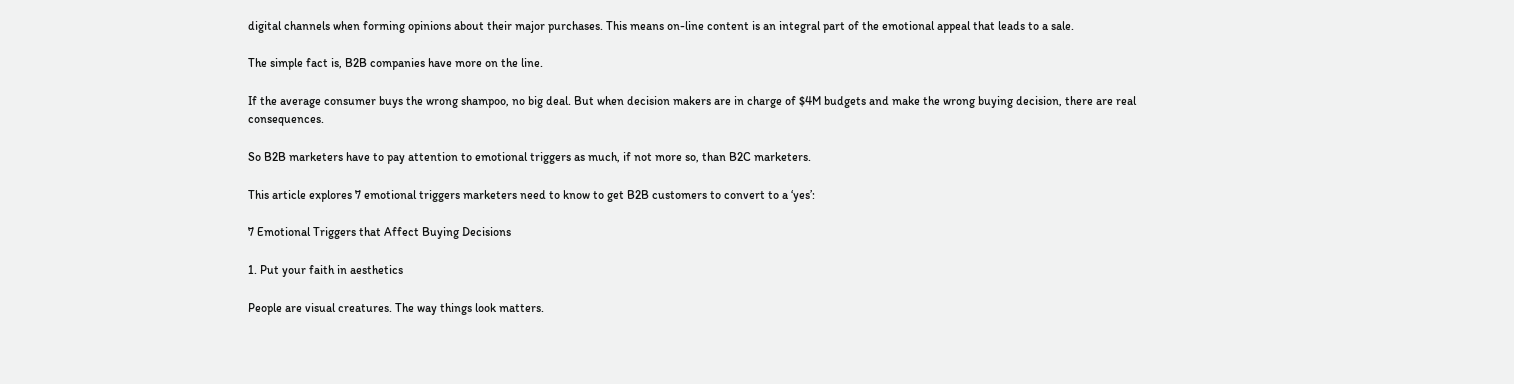digital channels when forming opinions about their major purchases. This means on-line content is an integral part of the emotional appeal that leads to a sale.

The simple fact is, B2B companies have more on the line.

If the average consumer buys the wrong shampoo, no big deal. But when decision makers are in charge of $4M budgets and make the wrong buying decision, there are real consequences.

So B2B marketers have to pay attention to emotional triggers as much, if not more so, than B2C marketers.

This article explores 7 emotional triggers marketers need to know to get B2B customers to convert to a ‘yes’:

7 Emotional Triggers that Affect Buying Decisions

1. Put your faith in aesthetics

People are visual creatures. The way things look matters.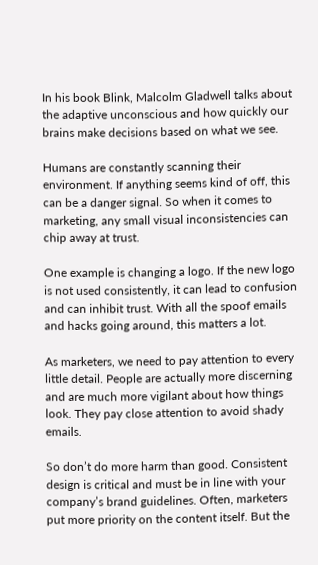In his book Blink, Malcolm Gladwell talks about the adaptive unconscious and how quickly our brains make decisions based on what we see.

Humans are constantly scanning their environment. If anything seems kind of off, this can be a danger signal. So when it comes to marketing, any small visual inconsistencies can chip away at trust.

One example is changing a logo. If the new logo is not used consistently, it can lead to confusion and can inhibit trust. With all the spoof emails and hacks going around, this matters a lot.

As marketers, we need to pay attention to every little detail. People are actually more discerning and are much more vigilant about how things look. They pay close attention to avoid shady emails.

So don’t do more harm than good. Consistent design is critical and must be in line with your company’s brand guidelines. Often, marketers put more priority on the content itself. But the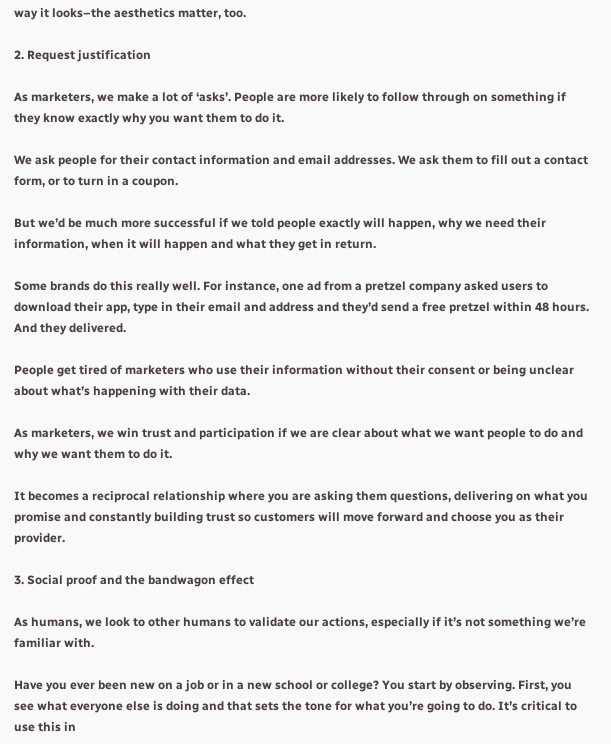way it looks–the aesthetics matter, too.

2. Request justification

As marketers, we make a lot of ‘asks’. People are more likely to follow through on something if they know exactly why you want them to do it.

We ask people for their contact information and email addresses. We ask them to fill out a contact form, or to turn in a coupon.

But we’d be much more successful if we told people exactly will happen, why we need their information, when it will happen and what they get in return.

Some brands do this really well. For instance, one ad from a pretzel company asked users to download their app, type in their email and address and they’d send a free pretzel within 48 hours. And they delivered.

People get tired of marketers who use their information without their consent or being unclear about what’s happening with their data.

As marketers, we win trust and participation if we are clear about what we want people to do and why we want them to do it.

It becomes a reciprocal relationship where you are asking them questions, delivering on what you promise and constantly building trust so customers will move forward and choose you as their provider.

3. Social proof and the bandwagon effect

As humans, we look to other humans to validate our actions, especially if it’s not something we’re familiar with.

Have you ever been new on a job or in a new school or college? You start by observing. First, you see what everyone else is doing and that sets the tone for what you’re going to do. It’s critical to use this in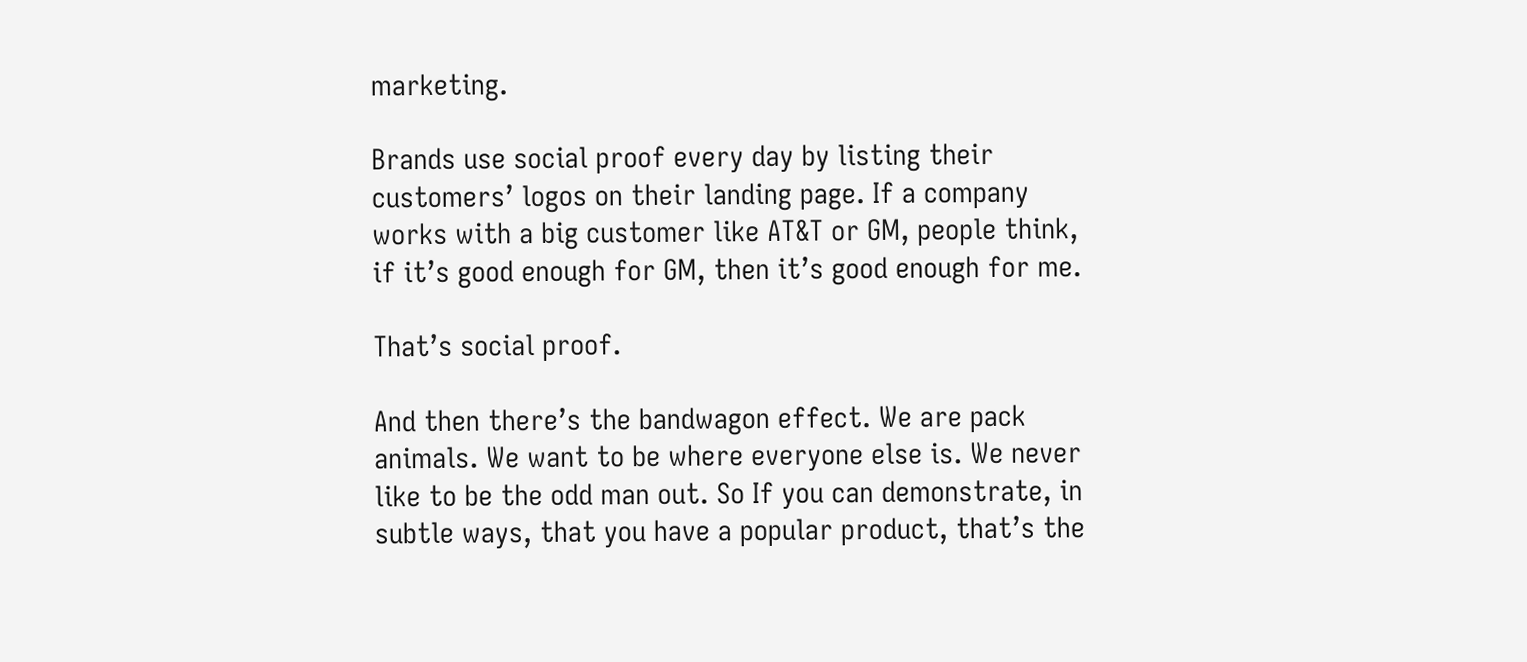marketing.

Brands use social proof every day by listing their customers’ logos on their landing page. If a company works with a big customer like AT&T or GM, people think, if it’s good enough for GM, then it’s good enough for me.

That’s social proof.

And then there’s the bandwagon effect. We are pack animals. We want to be where everyone else is. We never like to be the odd man out. So If you can demonstrate, in subtle ways, that you have a popular product, that’s the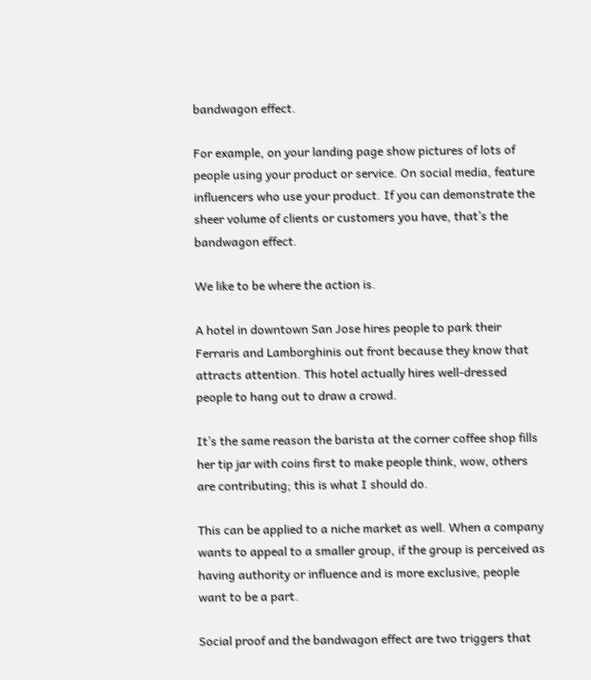bandwagon effect.

For example, on your landing page show pictures of lots of people using your product or service. On social media, feature influencers who use your product. If you can demonstrate the sheer volume of clients or customers you have, that’s the bandwagon effect.

We like to be where the action is.

A hotel in downtown San Jose hires people to park their Ferraris and Lamborghinis out front because they know that attracts attention. This hotel actually hires well-dressed people to hang out to draw a crowd.

It’s the same reason the barista at the corner coffee shop fills her tip jar with coins first to make people think, wow, others are contributing; this is what I should do.

This can be applied to a niche market as well. When a company wants to appeal to a smaller group, if the group is perceived as having authority or influence and is more exclusive, people want to be a part.

Social proof and the bandwagon effect are two triggers that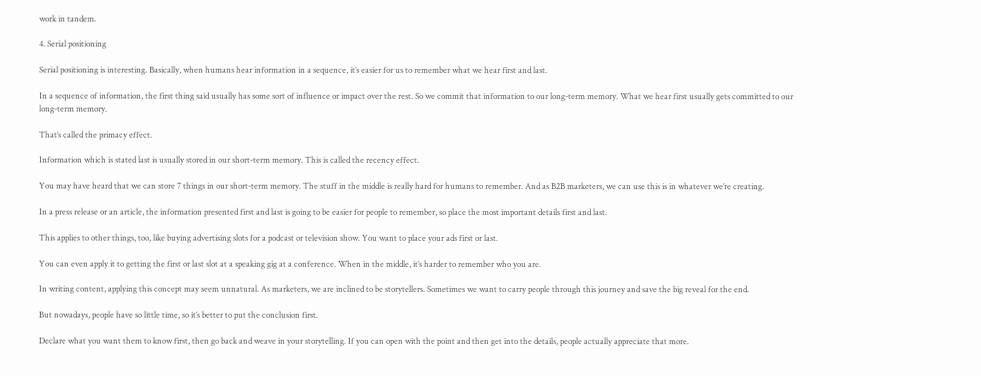work in tandem.

4. Serial positioning

Serial positioning is interesting. Basically, when humans hear information in a sequence, it’s easier for us to remember what we hear first and last.

In a sequence of information, the first thing said usually has some sort of influence or impact over the rest. So we commit that information to our long-term memory. What we hear first usually gets committed to our long-term memory.

That’s called the primacy effect.

Information which is stated last is usually stored in our short-term memory. This is called the recency effect.

You may have heard that we can store 7 things in our short-term memory. The stuff in the middle is really hard for humans to remember. And as B2B marketers, we can use this is in whatever we’re creating.

In a press release or an article, the information presented first and last is going to be easier for people to remember, so place the most important details first and last.

This applies to other things, too, like buying advertising slots for a podcast or television show. You want to place your ads first or last.

You can even apply it to getting the first or last slot at a speaking gig at a conference. When in the middle, it’s harder to remember who you are.

In writing content, applying this concept may seem unnatural. As marketers, we are inclined to be storytellers. Sometimes we want to carry people through this journey and save the big reveal for the end.

But nowadays, people have so little time, so it’s better to put the conclusion first.

Declare what you want them to know first, then go back and weave in your storytelling. If you can open with the point and then get into the details, people actually appreciate that more.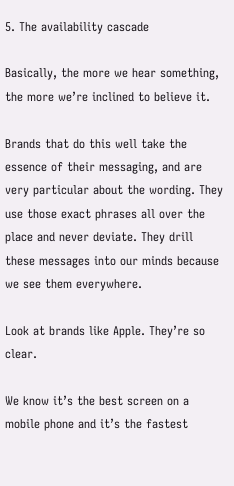5. The availability cascade

Basically, the more we hear something, the more we’re inclined to believe it.

Brands that do this well take the essence of their messaging, and are very particular about the wording. They use those exact phrases all over the place and never deviate. They drill these messages into our minds because we see them everywhere.

Look at brands like Apple. They’re so clear.

We know it’s the best screen on a mobile phone and it’s the fastest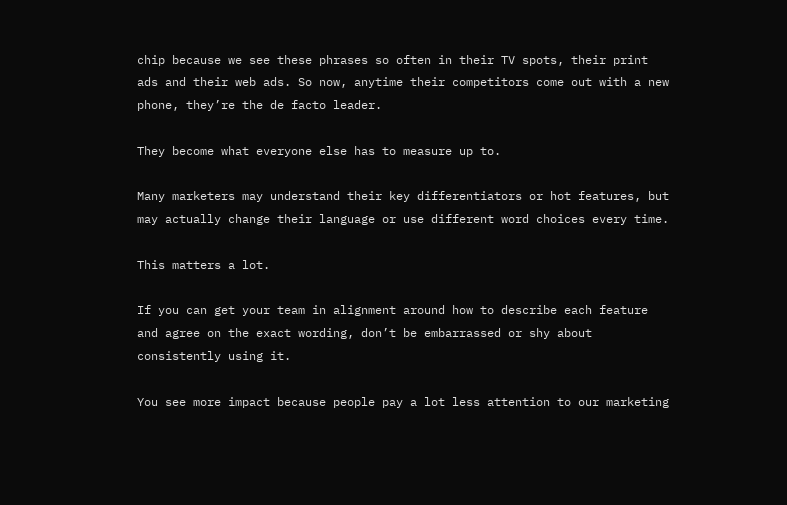chip because we see these phrases so often in their TV spots, their print ads and their web ads. So now, anytime their competitors come out with a new phone, they’re the de facto leader.

They become what everyone else has to measure up to.

Many marketers may understand their key differentiators or hot features, but may actually change their language or use different word choices every time.

This matters a lot.

If you can get your team in alignment around how to describe each feature and agree on the exact wording, don’t be embarrassed or shy about consistently using it.

You see more impact because people pay a lot less attention to our marketing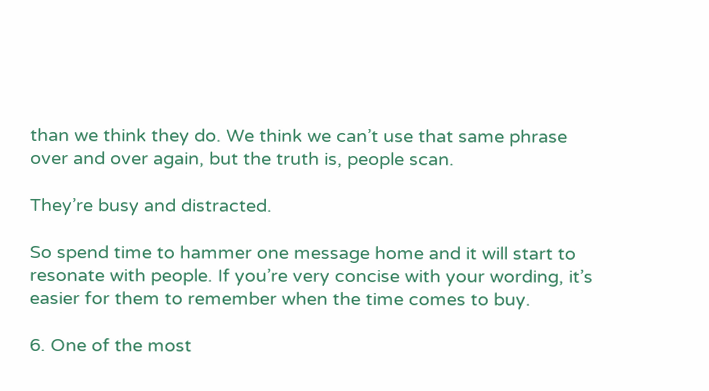than we think they do. We think we can’t use that same phrase over and over again, but the truth is, people scan.

They’re busy and distracted.

So spend time to hammer one message home and it will start to resonate with people. If you’re very concise with your wording, it’s easier for them to remember when the time comes to buy.

6. One of the most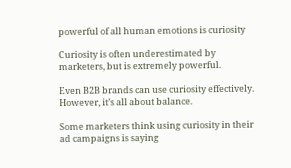powerful of all human emotions is curiosity

Curiosity is often underestimated by marketers, but is extremely powerful.

Even B2B brands can use curiosity effectively. However, it’s all about balance.

Some marketers think using curiosity in their ad campaigns is saying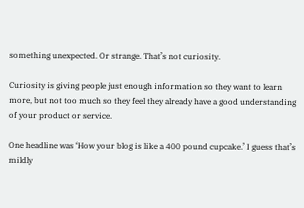something unexpected. Or strange. That’s not curiosity.

Curiosity is giving people just enough information so they want to learn more, but not too much so they feel they already have a good understanding of your product or service.

One headline was ‘How your blog is like a 400 pound cupcake.’ I guess that’s mildly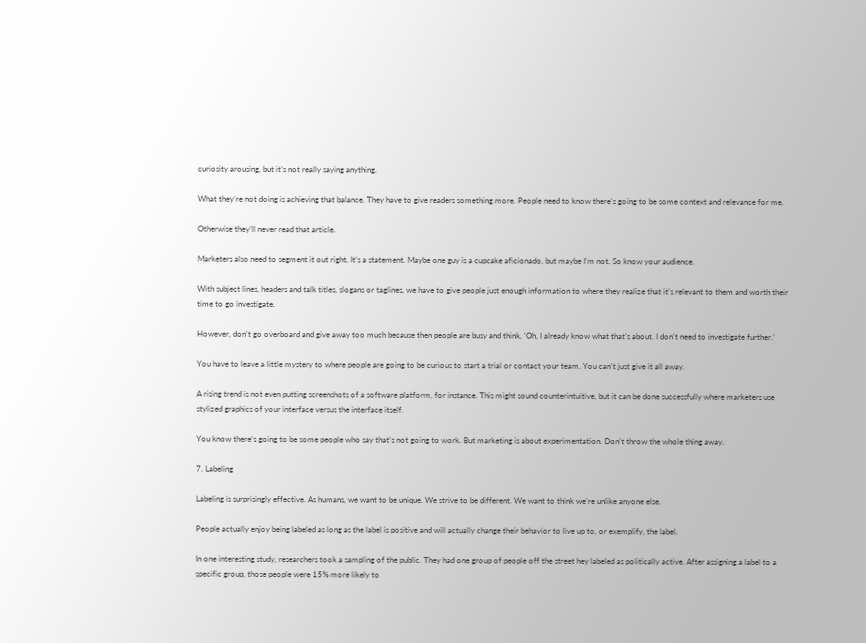curiosity arousing, but it’s not really saying anything.

What they’re not doing is achieving that balance. They have to give readers something more. People need to know there’s going to be some context and relevance for me.

Otherwise they’ll never read that article.

Marketers also need to segment it out right. It’s a statement. Maybe one guy is a cupcake aficionado, but maybe I’m not. So know your audience.

With subject lines, headers and talk titles, slogans or taglines, we have to give people just enough information to where they realize that it’s relevant to them and worth their time to go investigate.

However, don’t go overboard and give away too much because then people are busy and think, ‘Oh, I already know what that’s about. I don’t need to investigate further.’

You have to leave a little mystery to where people are going to be curious to start a trial or contact your team. You can’t just give it all away.

A rising trend is not even putting screenshots of a software platform, for instance. This might sound counterintuitive, but it can be done successfully where marketers use stylized graphics of your interface versus the interface itself.

You know there’s going to be some people who say that’s not going to work. But marketing is about experimentation. Don’t throw the whole thing away.

7. Labeling

Labeling is surprisingly effective. As humans, we want to be unique. We strive to be different. We want to think we’re unlike anyone else.

People actually enjoy being labeled as long as the label is positive and will actually change their behavior to live up to, or exemplify, the label.

In one interesting study, researchers took a sampling of the public. They had one group of people off the street hey labeled as politically active. After assigning a label to a specific group, those people were 15% more likely to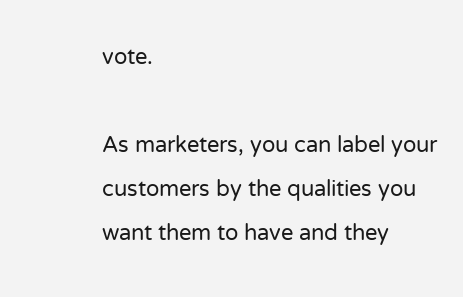vote.

As marketers, you can label your customers by the qualities you want them to have and they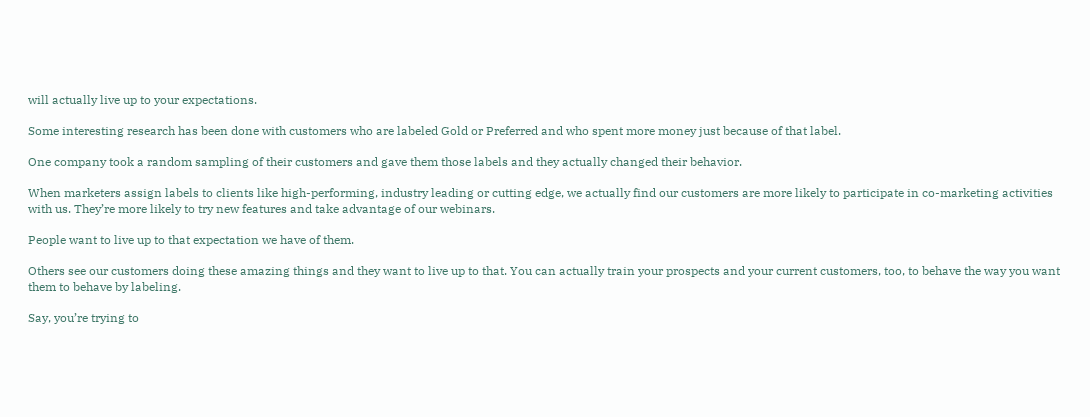will actually live up to your expectations.

Some interesting research has been done with customers who are labeled Gold or Preferred and who spent more money just because of that label.

One company took a random sampling of their customers and gave them those labels and they actually changed their behavior.

When marketers assign labels to clients like high-performing, industry leading or cutting edge, we actually find our customers are more likely to participate in co-marketing activities with us. They’re more likely to try new features and take advantage of our webinars.

People want to live up to that expectation we have of them.

Others see our customers doing these amazing things and they want to live up to that. You can actually train your prospects and your current customers, too, to behave the way you want them to behave by labeling.

Say, you’re trying to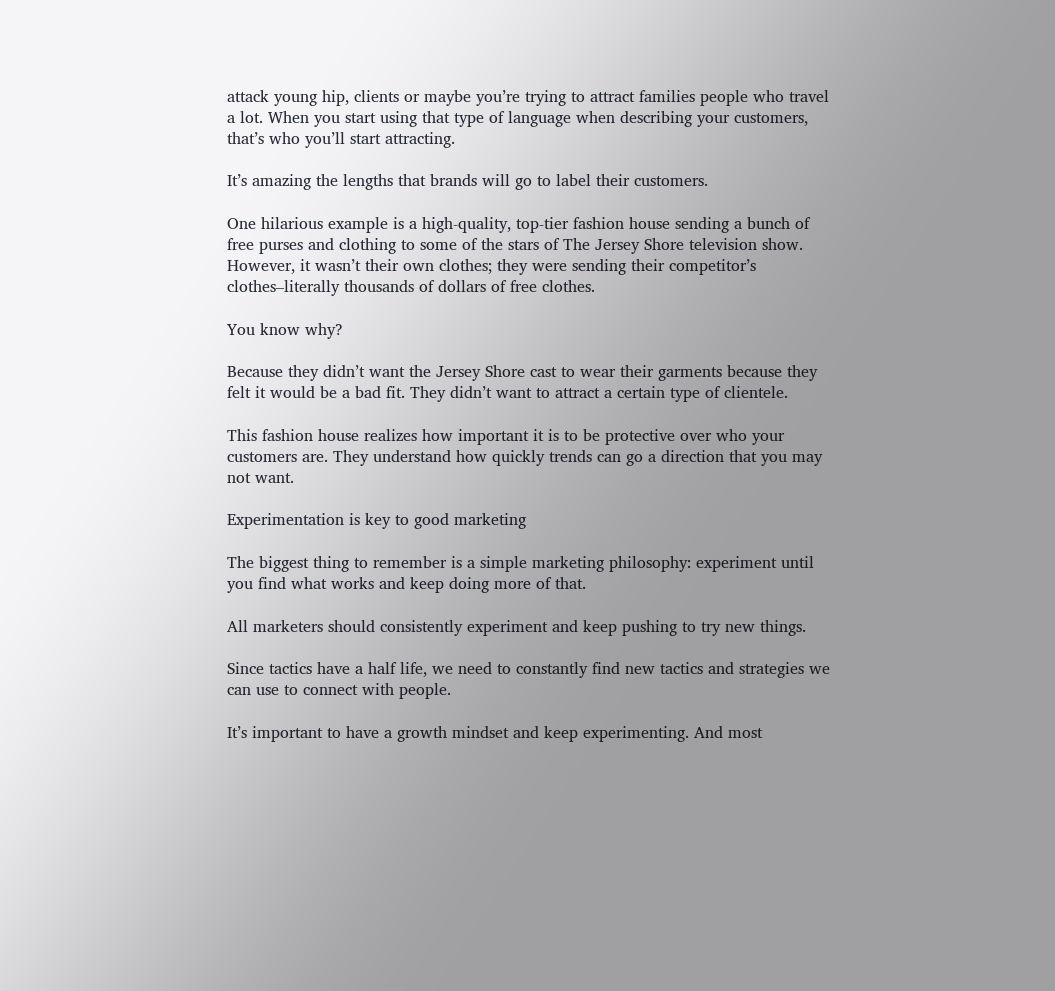attack young hip, clients or maybe you’re trying to attract families people who travel a lot. When you start using that type of language when describing your customers, that’s who you’ll start attracting.

It’s amazing the lengths that brands will go to label their customers.

One hilarious example is a high-quality, top-tier fashion house sending a bunch of free purses and clothing to some of the stars of The Jersey Shore television show. However, it wasn’t their own clothes; they were sending their competitor’s clothes–literally thousands of dollars of free clothes.

You know why?

Because they didn’t want the Jersey Shore cast to wear their garments because they felt it would be a bad fit. They didn’t want to attract a certain type of clientele.

This fashion house realizes how important it is to be protective over who your customers are. They understand how quickly trends can go a direction that you may not want.

Experimentation is key to good marketing

The biggest thing to remember is a simple marketing philosophy: experiment until you find what works and keep doing more of that.

All marketers should consistently experiment and keep pushing to try new things.

Since tactics have a half life, we need to constantly find new tactics and strategies we can use to connect with people.

It’s important to have a growth mindset and keep experimenting. And most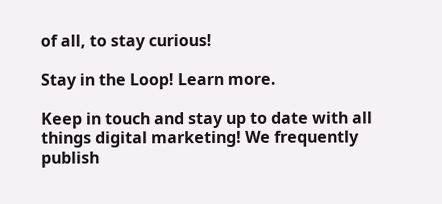of all, to stay curious!

Stay in the Loop! Learn more.

Keep in touch and stay up to date with all things digital marketing! We frequently publish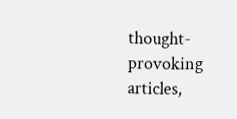thought-provoking articles,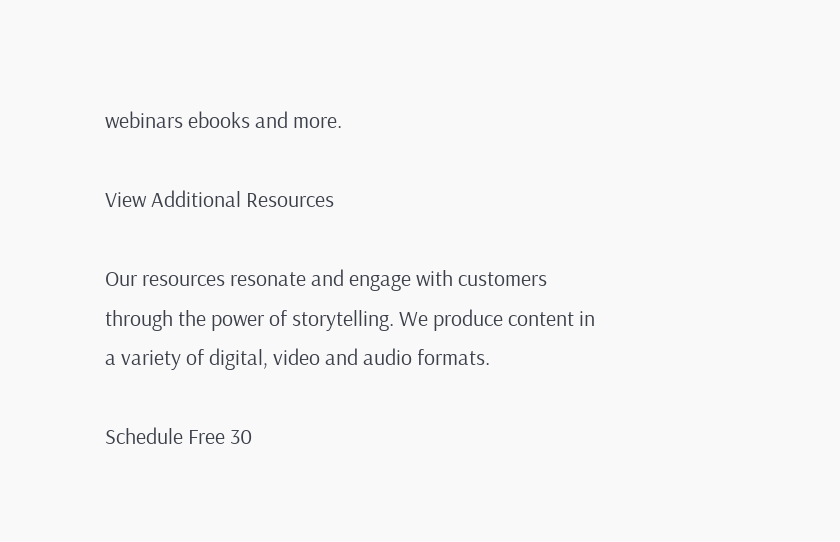webinars ebooks and more.

View Additional Resources

Our resources resonate and engage with customers through the power of storytelling. We produce content in a variety of digital, video and audio formats.

Schedule Free 30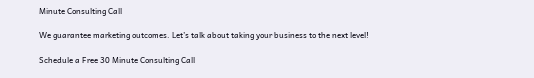Minute Consulting Call

We guarantee marketing outcomes. Let’s talk about taking your business to the next level!

Schedule a Free 30 Minute Consulting Call